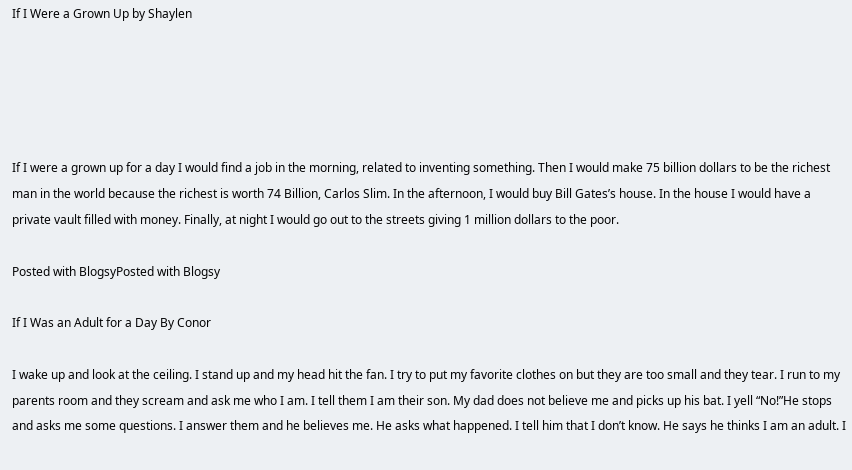If I Were a Grown Up by Shaylen





If I were a grown up for a day I would find a job in the morning, related to inventing something. Then I would make 75 billion dollars to be the richest man in the world because the richest is worth 74 Billion, Carlos Slim. In the afternoon, I would buy Bill Gates’s house. In the house I would have a private vault filled with money. Finally, at night I would go out to the streets giving 1 million dollars to the poor.

Posted with BlogsyPosted with Blogsy

If I Was an Adult for a Day By Conor

I wake up and look at the ceiling. I stand up and my head hit the fan. I try to put my favorite clothes on but they are too small and they tear. I run to my parents room and they scream and ask me who I am. I tell them I am their son. My dad does not believe me and picks up his bat. I yell “No!”He stops and asks me some questions. I answer them and he believes me. He asks what happened. I tell him that I don’t know. He says he thinks I am an adult. I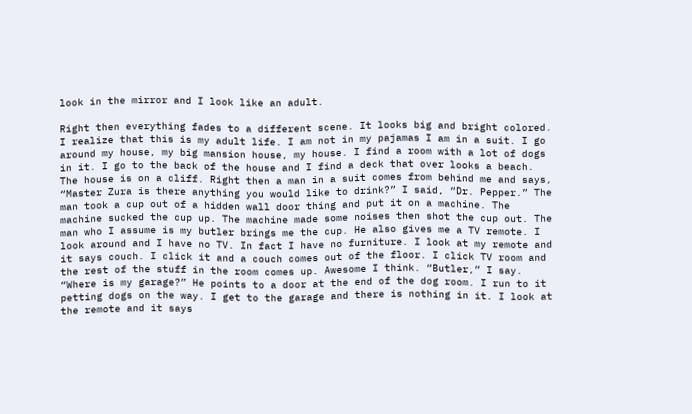look in the mirror and I look like an adult.

Right then everything fades to a different scene. It looks big and bright colored. I realize that this is my adult life. I am not in my pajamas I am in a suit. I go around my house, my big mansion house, my house. I find a room with a lot of dogs in it. I go to the back of the house and I find a deck that over looks a beach. The house is on a cliff. Right then a man in a suit comes from behind me and says, “Master Zura is there anything you would like to drink?” I said, “Dr. Pepper.” The man took a cup out of a hidden wall door thing and put it on a machine. The machine sucked the cup up. The machine made some noises then shot the cup out. The man who I assume is my butler brings me the cup. He also gives me a TV remote. I look around and I have no TV. In fact I have no furniture. I look at my remote and it says couch. I click it and a couch comes out of the floor. I click TV room and the rest of the stuff in the room comes up. Awesome I think. “Butler,” I say. “Where is my garage?” He points to a door at the end of the dog room. I run to it petting dogs on the way. I get to the garage and there is nothing in it. I look at the remote and it says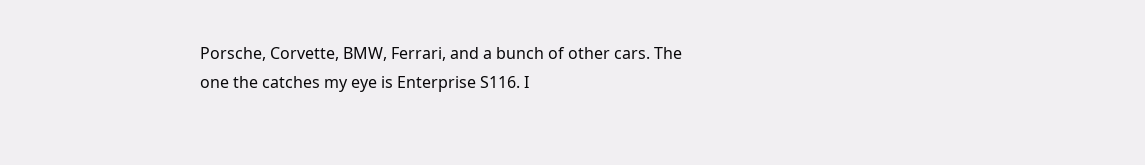Porsche, Corvette, BMW, Ferrari, and a bunch of other cars. The one the catches my eye is Enterprise S116. I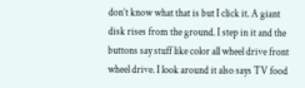don’t know what that is but I click it. A giant disk rises from the ground. I step in it and the buttons say stuff like color all wheel drive front wheel drive. I look around it also says TV food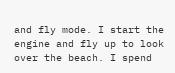and fly mode. I start the engine and fly up to look over the beach. I spend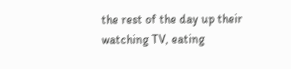the rest of the day up their watching TV, eating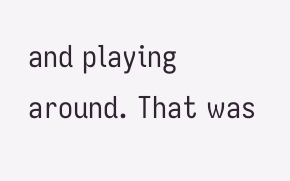and playing around. That was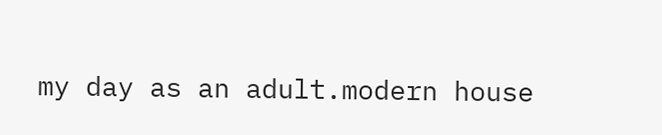my day as an adult.modern house